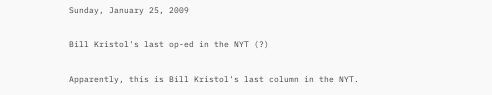Sunday, January 25, 2009

Bill Kristol's last op-ed in the NYT (?)

Apparently, this is Bill Kristol's last column in the NYT.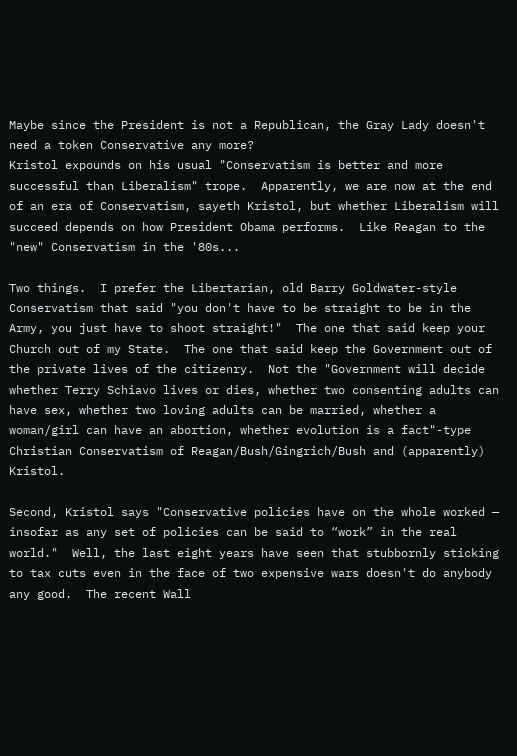Maybe since the President is not a Republican, the Gray Lady doesn't need a token Conservative any more?
Kristol expounds on his usual "Conservatism is better and more successful than Liberalism" trope.  Apparently, we are now at the end of an era of Conservatism, sayeth Kristol, but whether Liberalism will succeed depends on how President Obama performs.  Like Reagan to the "new" Conservatism in the '80s...

Two things.  I prefer the Libertarian, old Barry Goldwater-style Conservatism that said "you don't have to be straight to be in the Army, you just have to shoot straight!"  The one that said keep your Church out of my State.  The one that said keep the Government out of the private lives of the citizenry.  Not the "Government will decide whether Terry Schiavo lives or dies, whether two consenting adults can have sex, whether two loving adults can be married, whether a woman/girl can have an abortion, whether evolution is a fact"-type Christian Conservatism of Reagan/Bush/Gingrich/Bush and (apparently) Kristol.

Second, Kristol says "Conservative policies have on the whole worked — insofar as any set of policies can be said to “work” in the real world."  Well, the last eight years have seen that stubbornly sticking to tax cuts even in the face of two expensive wars doesn't do anybody any good.  The recent Wall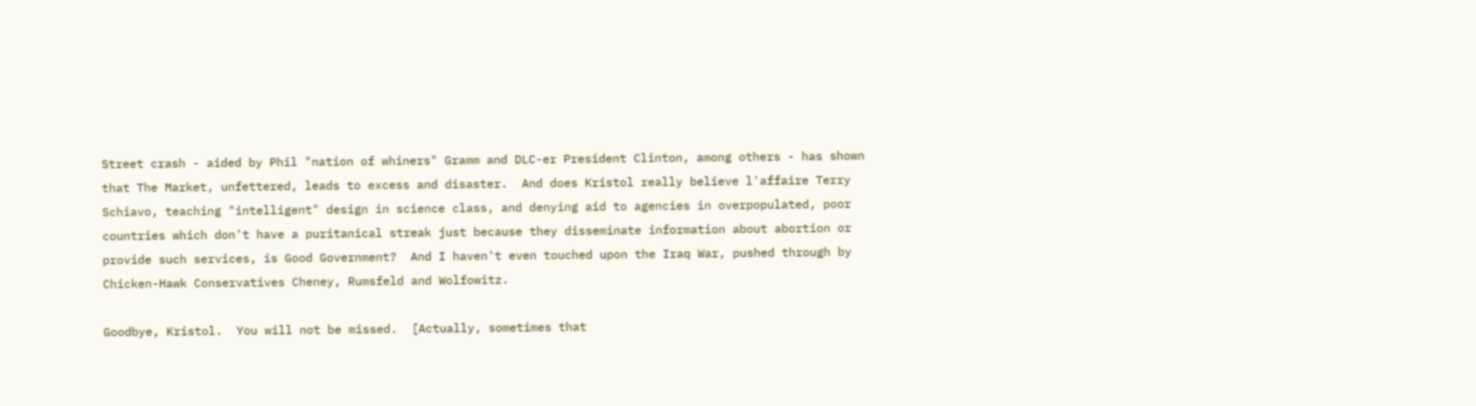Street crash - aided by Phil "nation of whiners" Gramm and DLC-er President Clinton, among others - has shown that The Market, unfettered, leads to excess and disaster.  And does Kristol really believe l'affaire Terry Schiavo, teaching "intelligent" design in science class, and denying aid to agencies in overpopulated, poor countries which don't have a puritanical streak just because they disseminate information about abortion or provide such services, is Good Government?  And I haven't even touched upon the Iraq War, pushed through by Chicken-Hawk Conservatives Cheney, Rumsfeld and Wolfowitz.

Goodbye, Kristol.  You will not be missed.  [Actually, sometimes that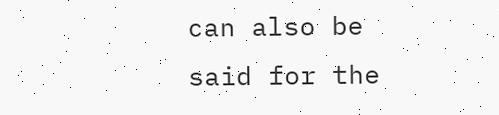can also be said for the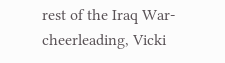rest of the Iraq War-cheerleading, Vicki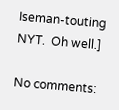Iseman-touting NYT.  Oh well.]

No comments: